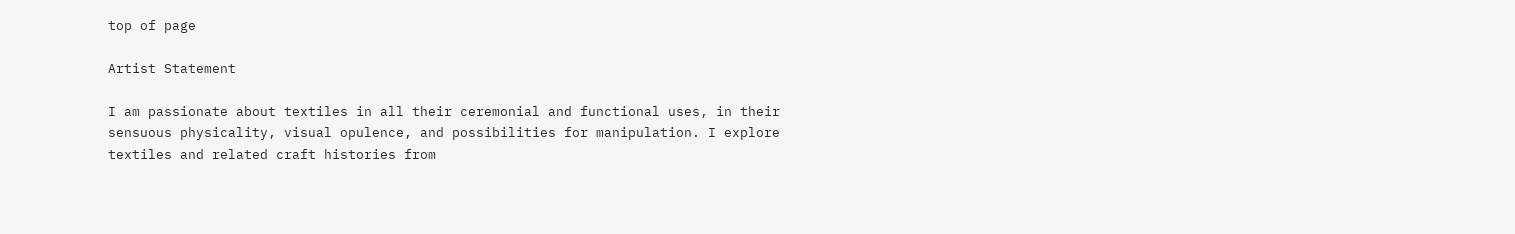top of page

Artist Statement

I am passionate about textiles in all their ceremonial and functional uses, in their sensuous physicality, visual opulence, and possibilities for manipulation. I explore textiles and related craft histories from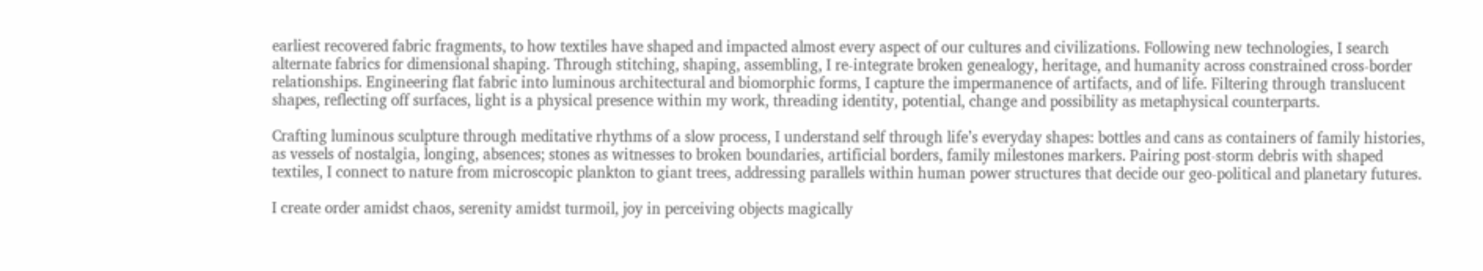earliest recovered fabric fragments, to how textiles have shaped and impacted almost every aspect of our cultures and civilizations. Following new technologies, I search alternate fabrics for dimensional shaping. Through stitching, shaping, assembling, I re-integrate broken genealogy, heritage, and humanity across constrained cross-border relationships. Engineering flat fabric into luminous architectural and biomorphic forms, I capture the impermanence of artifacts, and of life. Filtering through translucent shapes, reflecting off surfaces, light is a physical presence within my work, threading identity, potential, change and possibility as metaphysical counterparts.

Crafting luminous sculpture through meditative rhythms of a slow process, I understand self through life’s everyday shapes: bottles and cans as containers of family histories, as vessels of nostalgia, longing, absences; stones as witnesses to broken boundaries, artificial borders, family milestones markers. Pairing post-storm debris with shaped textiles, I connect to nature from microscopic plankton to giant trees, addressing parallels within human power structures that decide our geo-political and planetary futures.

I create order amidst chaos, serenity amidst turmoil, joy in perceiving objects magically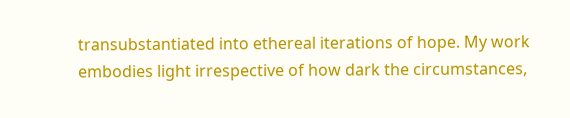transubstantiated into ethereal iterations of hope. My work embodies light irrespective of how dark the circumstances,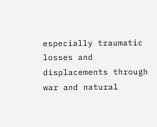especially traumatic losses and displacements through war and natural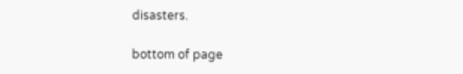disasters.

bottom of page